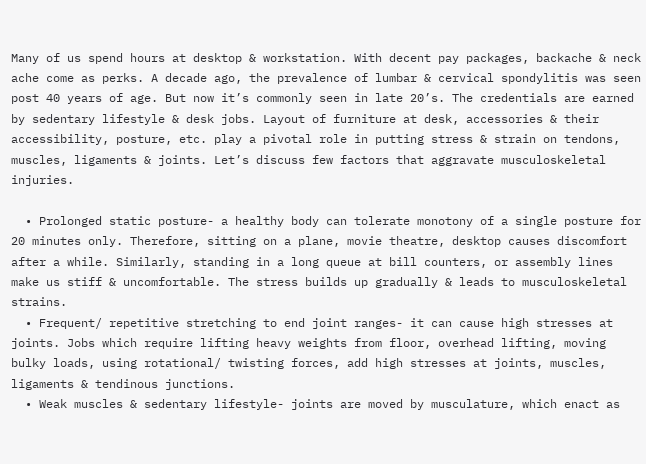Many of us spend hours at desktop & workstation. With decent pay packages, backache & neck ache come as perks. A decade ago, the prevalence of lumbar & cervical spondylitis was seen post 40 years of age. But now it’s commonly seen in late 20’s. The credentials are earned by sedentary lifestyle & desk jobs. Layout of furniture at desk, accessories & their accessibility, posture, etc. play a pivotal role in putting stress & strain on tendons, muscles, ligaments & joints. Let’s discuss few factors that aggravate musculoskeletal injuries.

  • Prolonged static posture- a healthy body can tolerate monotony of a single posture for 20 minutes only. Therefore, sitting on a plane, movie theatre, desktop causes discomfort after a while. Similarly, standing in a long queue at bill counters, or assembly lines make us stiff & uncomfortable. The stress builds up gradually & leads to musculoskeletal strains.
  • Frequent/ repetitive stretching to end joint ranges- it can cause high stresses at joints. Jobs which require lifting heavy weights from floor, overhead lifting, moving bulky loads, using rotational/ twisting forces, add high stresses at joints, muscles, ligaments & tendinous junctions.
  • Weak muscles & sedentary lifestyle- joints are moved by musculature, which enact as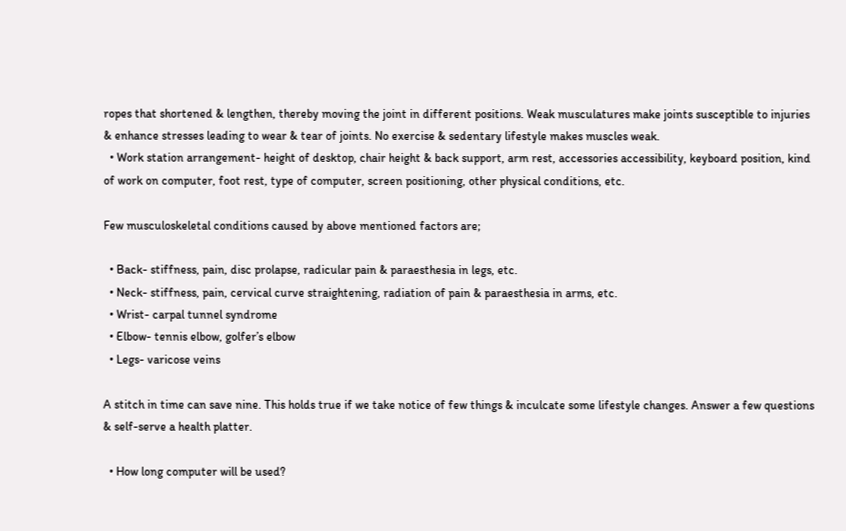ropes that shortened & lengthen, thereby moving the joint in different positions. Weak musculatures make joints susceptible to injuries & enhance stresses leading to wear & tear of joints. No exercise & sedentary lifestyle makes muscles weak.
  • Work station arrangement- height of desktop, chair height & back support, arm rest, accessories accessibility, keyboard position, kind of work on computer, foot rest, type of computer, screen positioning, other physical conditions, etc.

Few musculoskeletal conditions caused by above mentioned factors are;

  • Back- stiffness, pain, disc prolapse, radicular pain & paraesthesia in legs, etc.
  • Neck- stiffness, pain, cervical curve straightening, radiation of pain & paraesthesia in arms, etc.
  • Wrist- carpal tunnel syndrome
  • Elbow- tennis elbow, golfer’s elbow
  • Legs- varicose veins

A stitch in time can save nine. This holds true if we take notice of few things & inculcate some lifestyle changes. Answer a few questions & self-serve a health platter.

  • How long computer will be used?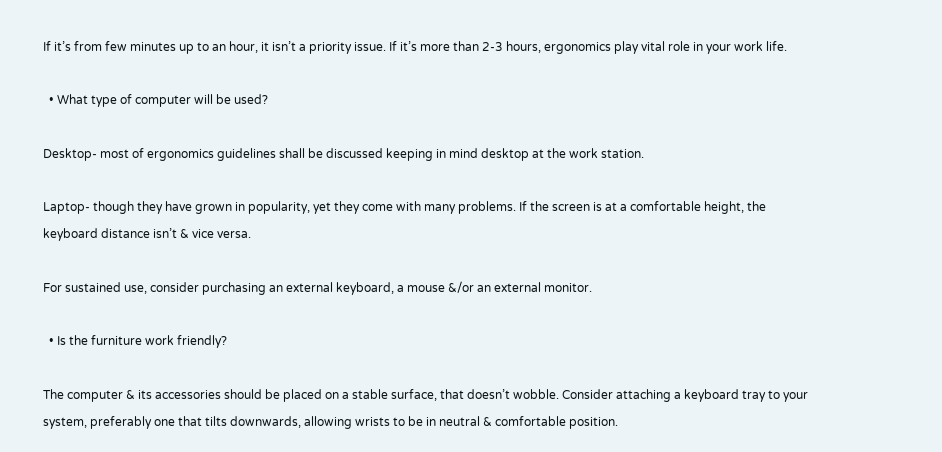If it’s from few minutes up to an hour, it isn’t a priority issue. If it’s more than 2-3 hours, ergonomics play vital role in your work life.

  • What type of computer will be used?

Desktop- most of ergonomics guidelines shall be discussed keeping in mind desktop at the work station.

Laptop- though they have grown in popularity, yet they come with many problems. If the screen is at a comfortable height, the keyboard distance isn’t & vice versa.

For sustained use, consider purchasing an external keyboard, a mouse &/or an external monitor.

  • Is the furniture work friendly?

The computer & its accessories should be placed on a stable surface, that doesn’t wobble. Consider attaching a keyboard tray to your system, preferably one that tilts downwards, allowing wrists to be in neutral & comfortable position.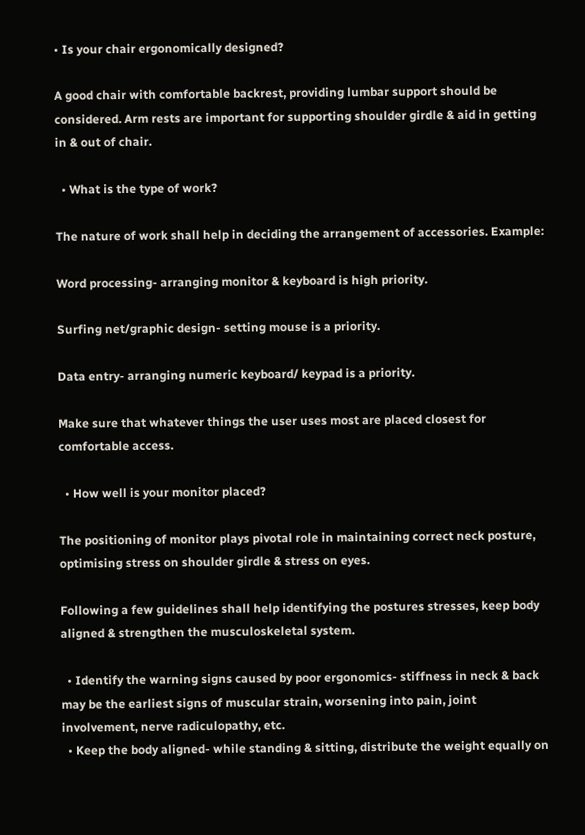• Is your chair ergonomically designed?

A good chair with comfortable backrest, providing lumbar support should be considered. Arm rests are important for supporting shoulder girdle & aid in getting in & out of chair.

  • What is the type of work?

The nature of work shall help in deciding the arrangement of accessories. Example:

Word processing- arranging monitor & keyboard is high priority.

Surfing net/graphic design- setting mouse is a priority.

Data entry- arranging numeric keyboard/ keypad is a priority.

Make sure that whatever things the user uses most are placed closest for comfortable access.

  • How well is your monitor placed?

The positioning of monitor plays pivotal role in maintaining correct neck posture, optimising stress on shoulder girdle & stress on eyes.

Following a few guidelines shall help identifying the postures stresses, keep body aligned & strengthen the musculoskeletal system.

  • Identify the warning signs caused by poor ergonomics- stiffness in neck & back may be the earliest signs of muscular strain, worsening into pain, joint involvement, nerve radiculopathy, etc.
  • Keep the body aligned- while standing & sitting, distribute the weight equally on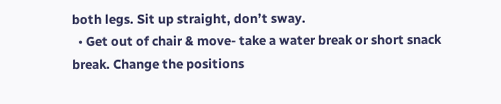both legs. Sit up straight, don’t sway.
  • Get out of chair & move- take a water break or short snack break. Change the positions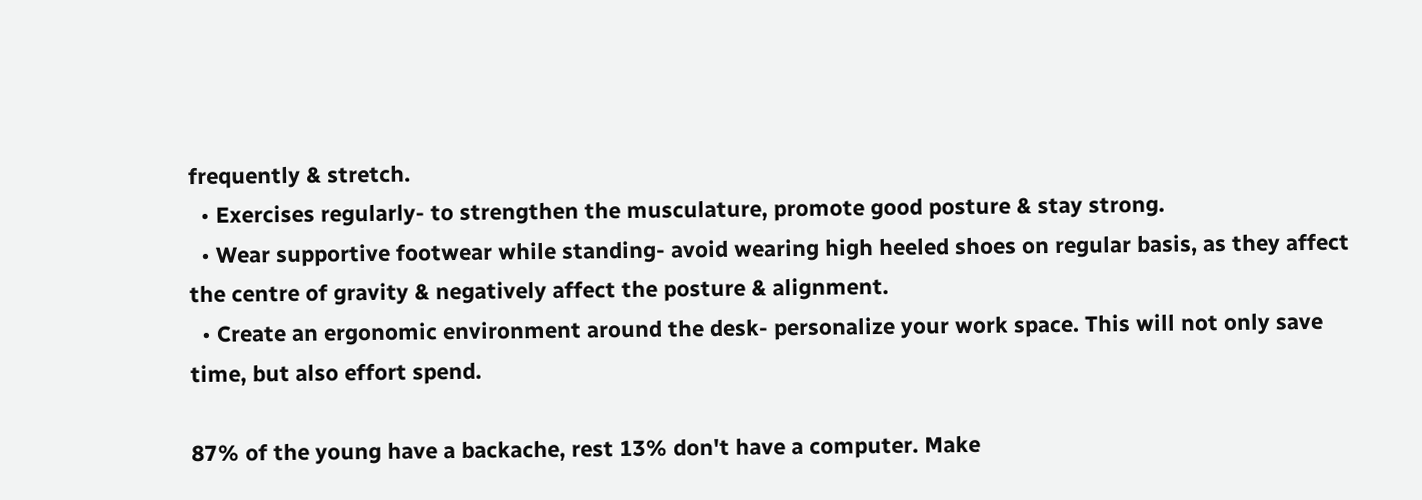frequently & stretch.
  • Exercises regularly- to strengthen the musculature, promote good posture & stay strong.
  • Wear supportive footwear while standing- avoid wearing high heeled shoes on regular basis, as they affect the centre of gravity & negatively affect the posture & alignment.
  • Create an ergonomic environment around the desk- personalize your work space. This will not only save time, but also effort spend.

87% of the young have a backache, rest 13% don't have a computer. Make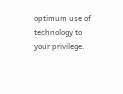optimum use of technology to your privilege.